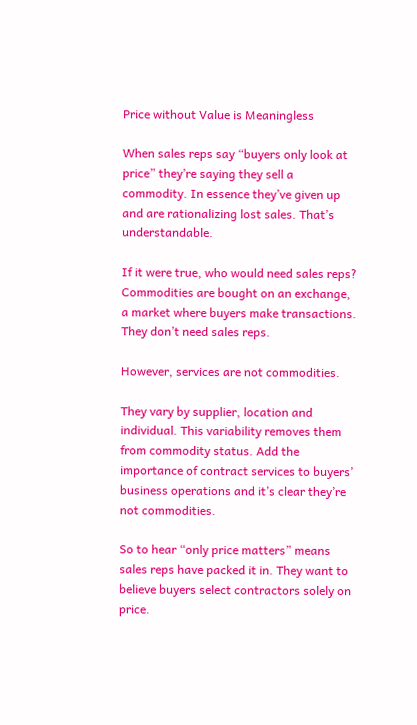Price without Value is Meaningless

When sales reps say “buyers only look at price” they’re saying they sell a commodity. In essence they’ve given up and are rationalizing lost sales. That’s understandable.

If it were true, who would need sales reps? Commodities are bought on an exchange, a market where buyers make transactions. They don’t need sales reps.

However, services are not commodities.

They vary by supplier, location and individual. This variability removes them from commodity status. Add the importance of contract services to buyers’ business operations and it’s clear they’re not commodities.

So to hear “only price matters” means sales reps have packed it in. They want to believe buyers select contractors solely on price.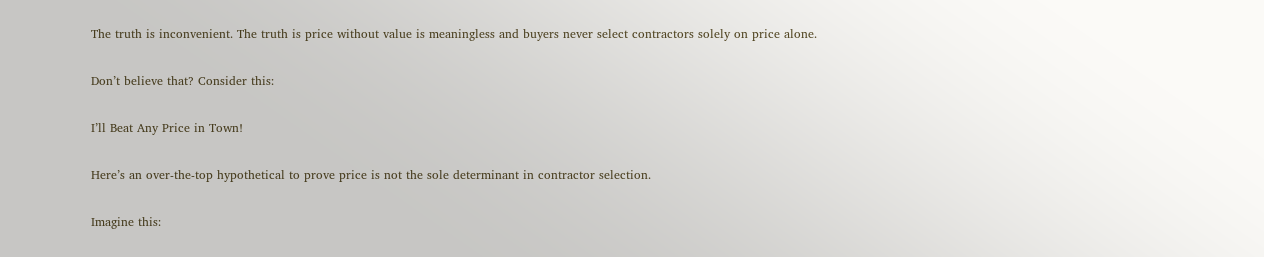The truth is inconvenient. The truth is price without value is meaningless and buyers never select contractors solely on price alone.

Don’t believe that? Consider this:

I’ll Beat Any Price in Town!

Here’s an over-the-top hypothetical to prove price is not the sole determinant in contractor selection.

Imagine this: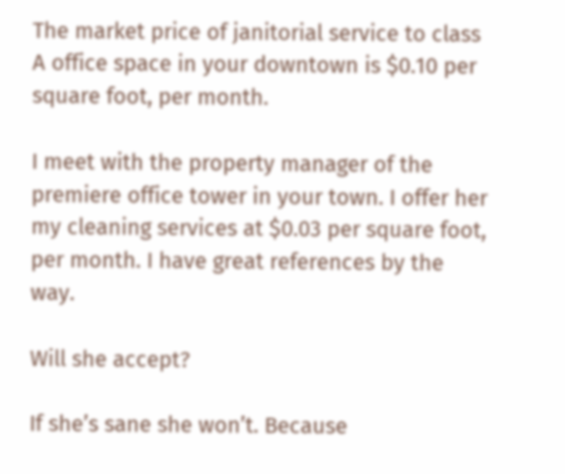The market price of janitorial service to class A office space in your downtown is $0.10 per square foot, per month.

I meet with the property manager of the premiere office tower in your town. I offer her my cleaning services at $0.03 per square foot, per month. I have great references by the way.

Will she accept?

If she’s sane she won’t. Because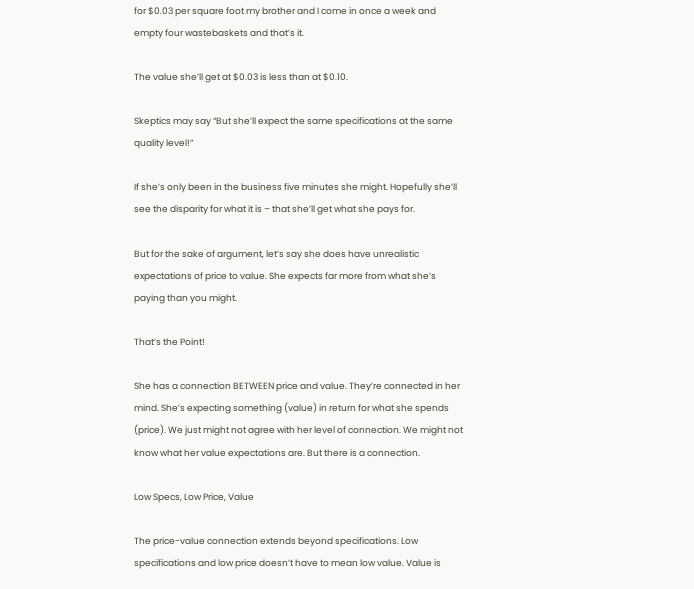for $0.03 per square foot my brother and I come in once a week and empty four wastebaskets and that’s it.

The value she’ll get at $0.03 is less than at $0.10.

Skeptics may say “But she’ll expect the same specifications at the same quality level!”

If she’s only been in the business five minutes she might. Hopefully she’ll see the disparity for what it is – that she’ll get what she pays for.

But for the sake of argument, let’s say she does have unrealistic expectations of price to value. She expects far more from what she’s paying than you might.

That’s the Point!

She has a connection BETWEEN price and value. They’re connected in her mind. She’s expecting something (value) in return for what she spends (price). We just might not agree with her level of connection. We might not know what her value expectations are. But there is a connection.

Low Specs, Low Price, Value

The price-value connection extends beyond specifications. Low specifications and low price doesn’t have to mean low value. Value is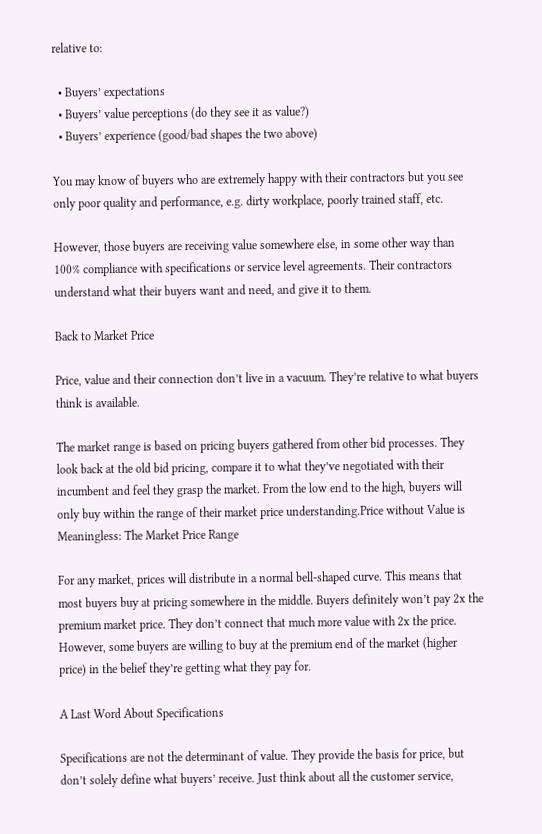relative to:

  • Buyers’ expectations
  • Buyers’ value perceptions (do they see it as value?)
  • Buyers’ experience (good/bad shapes the two above)

You may know of buyers who are extremely happy with their contractors but you see only poor quality and performance, e.g. dirty workplace, poorly trained staff, etc.

However, those buyers are receiving value somewhere else, in some other way than 100% compliance with specifications or service level agreements. Their contractors understand what their buyers want and need, and give it to them.

Back to Market Price

Price, value and their connection don’t live in a vacuum. They’re relative to what buyers think is available.

The market range is based on pricing buyers gathered from other bid processes. They look back at the old bid pricing, compare it to what they’ve negotiated with their incumbent and feel they grasp the market. From the low end to the high, buyers will only buy within the range of their market price understanding.Price without Value is Meaningless: The Market Price Range

For any market, prices will distribute in a normal bell-shaped curve. This means that most buyers buy at pricing somewhere in the middle. Buyers definitely won’t pay 2x the premium market price. They don’t connect that much more value with 2x the price. However, some buyers are willing to buy at the premium end of the market (higher price) in the belief they’re getting what they pay for.

A Last Word About Specifications

Specifications are not the determinant of value. They provide the basis for price, but don’t solely define what buyers’ receive. Just think about all the customer service,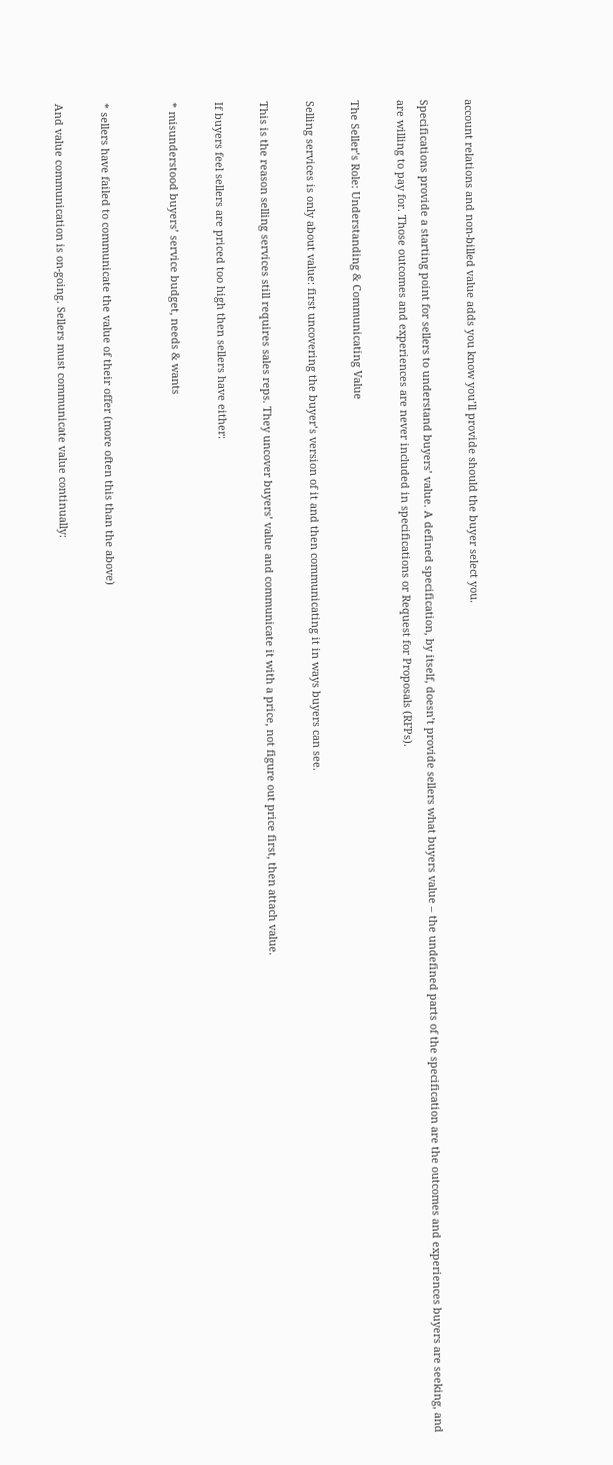account relations and non-billed value adds you know you’ll provide should the buyer select you.

Specifications provide a starting point for sellers to understand buyers’ value. A defined specification, by itself, doesn’t provide sellers what buyers value – the undefined parts of the specification are the outcomes and experiences buyers are seeking, and are willing to pay for. Those outcomes and experiences are never included in specifications or Request for Proposals (RFPs).

The Seller’s Role: Understanding & Communicating Value

Selling services is only about value: first uncovering the buyer’s version of it and then communicating it in ways buyers can see.

This is the reason selling services still requires sales reps. They uncover buyers’ value and communicate it with a price, not figure out price first, then attach value.

If buyers feel sellers are priced too high then sellers have either:

* misunderstood buyers’ service budget, needs & wants


* sellers have failed to communicate the value of their offer (more often this than the above)

And value communication is on-going. Sellers must communicate value continually: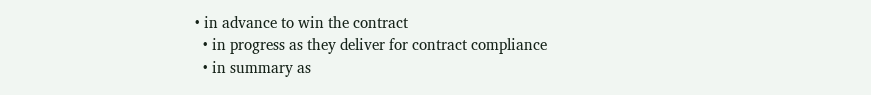• in advance to win the contract
  • in progress as they deliver for contract compliance
  • in summary as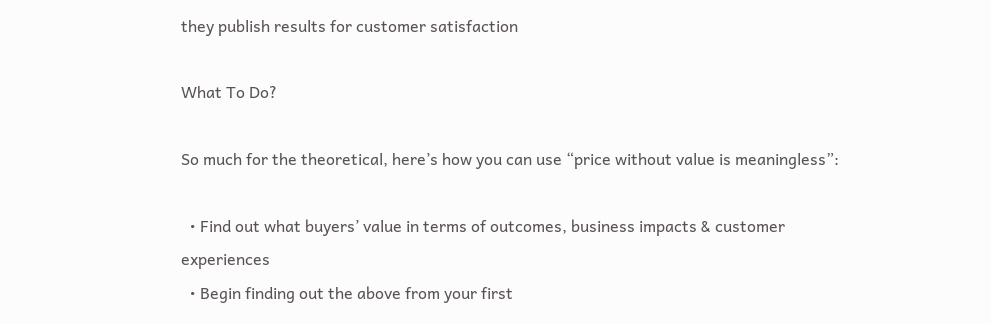they publish results for customer satisfaction

What To Do?

So much for the theoretical, here’s how you can use “price without value is meaningless”:

  • Find out what buyers’ value in terms of outcomes, business impacts & customer experiences
  • Begin finding out the above from your first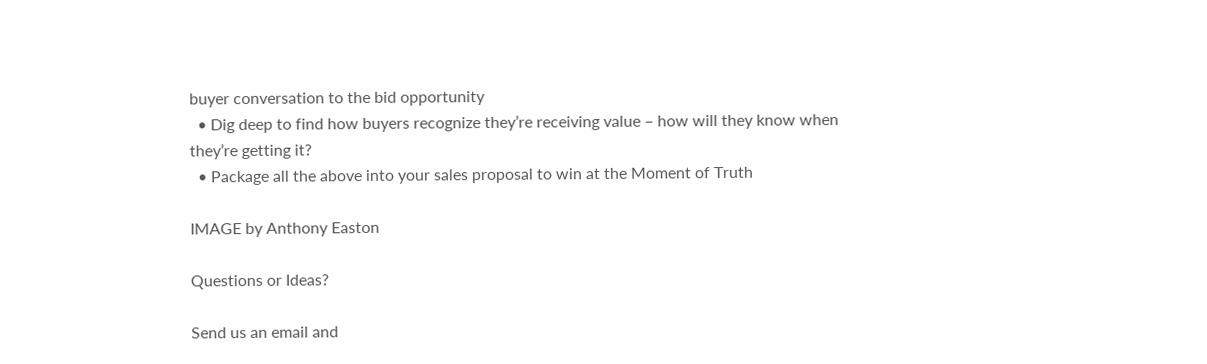buyer conversation to the bid opportunity
  • Dig deep to find how buyers recognize they’re receiving value – how will they know when they’re getting it?
  • Package all the above into your sales proposal to win at the Moment of Truth

IMAGE by Anthony Easton

Questions or Ideas?

Send us an email and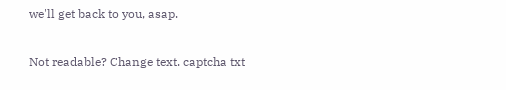we'll get back to you, asap.

Not readable? Change text. captcha txt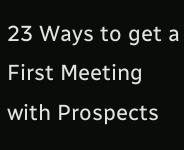23 Ways to get a First Meeting with Prospects